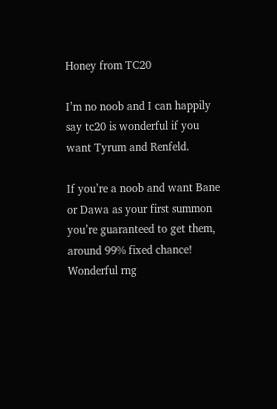Honey from TC20

I’m no noob and I can happily say tc20 is wonderful if you want Tyrum and Renfeld.

If you’re a noob and want Bane or Dawa as your first summon you’re guaranteed to get them, around 99% fixed chance! Wonderful rng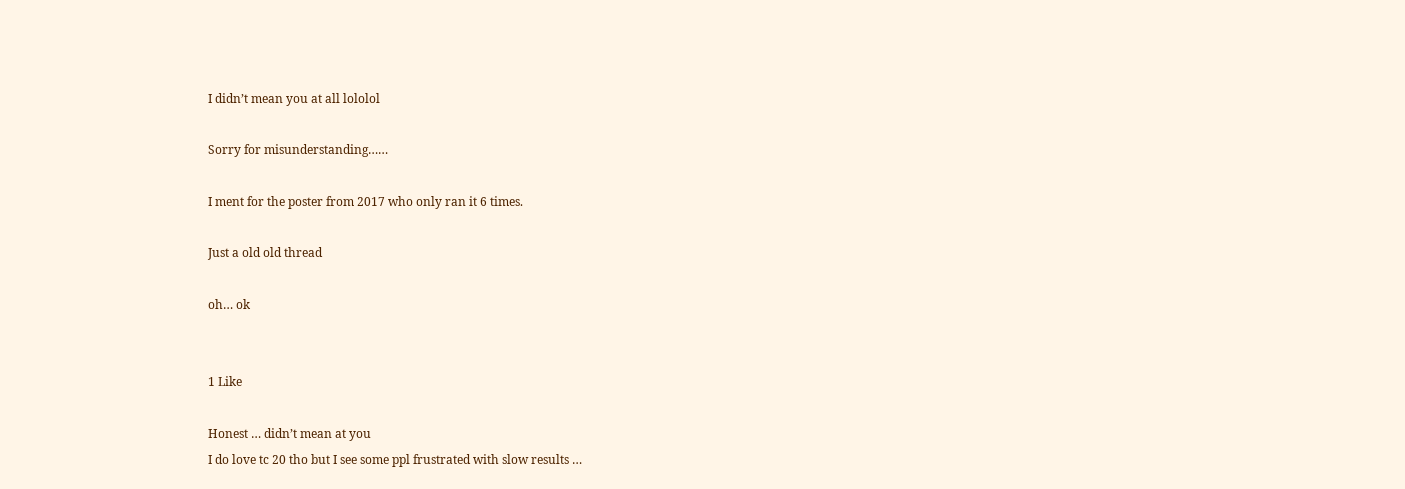I didn’t mean you at all lololol

Sorry for misunderstanding……

I ment for the poster from 2017 who only ran it 6 times.

Just a old old thread

oh… ok


1 Like

Honest … didn’t mean at you
I do love tc 20 tho but I see some ppl frustrated with slow results …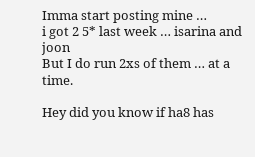Imma start posting mine …
i got 2 5* last week … isarina and joon
But I do run 2xs of them … at a time.

Hey did you know if ha8 has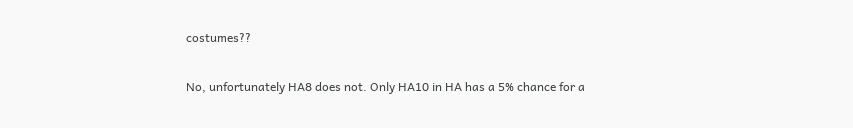costumes??


No, unfortunately HA8 does not. Only HA10 in HA has a 5% chance for a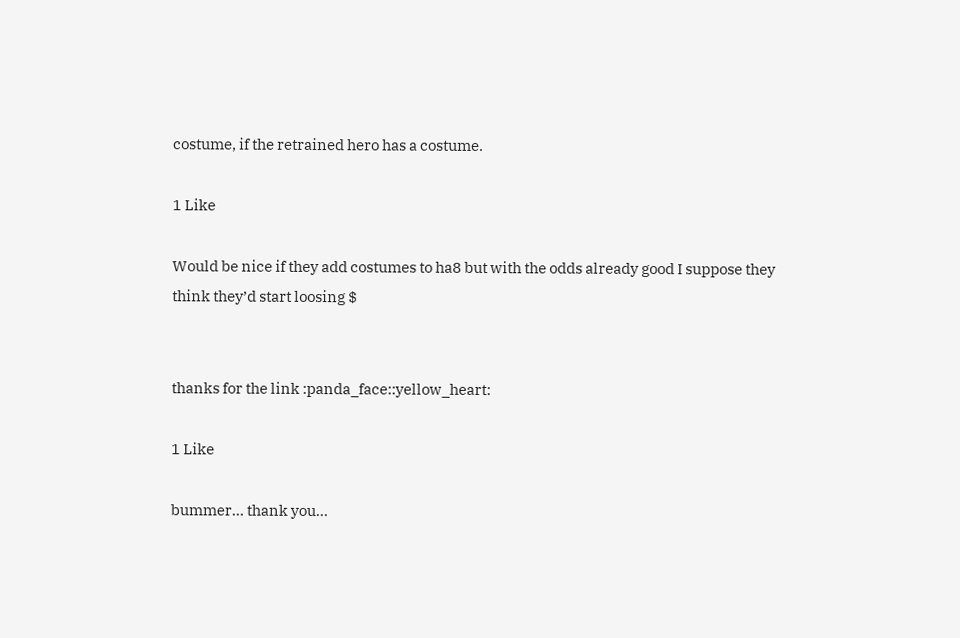costume, if the retrained hero has a costume.

1 Like

Would be nice if they add costumes to ha8 but with the odds already good I suppose they think they’d start loosing $


thanks for the link :panda_face::yellow_heart:

1 Like

bummer… thank you…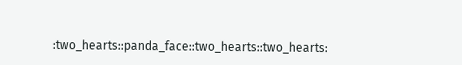:two_hearts::panda_face::two_hearts::two_hearts: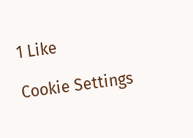1 Like

Cookie Settings